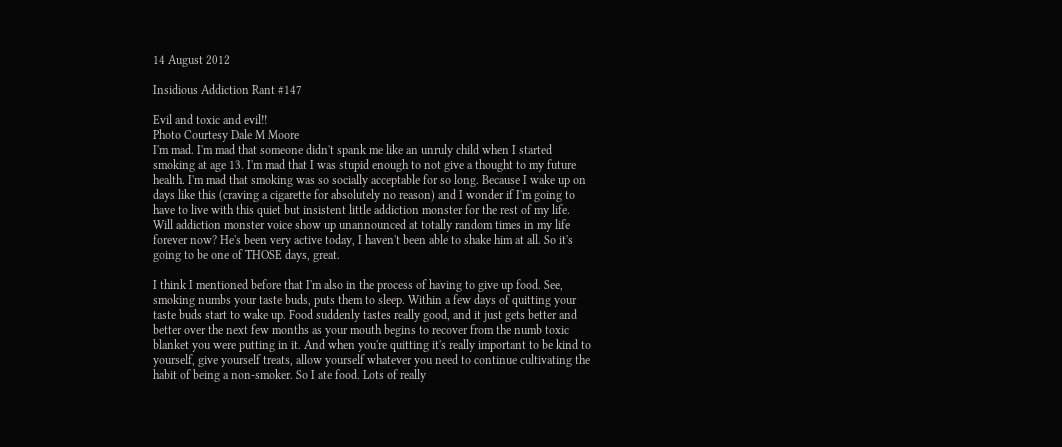14 August 2012

Insidious Addiction Rant #147

Evil and toxic and evil!!
Photo Courtesy Dale M Moore
I'm mad. I'm mad that someone didn't spank me like an unruly child when I started smoking at age 13. I'm mad that I was stupid enough to not give a thought to my future health. I'm mad that smoking was so socially acceptable for so long. Because I wake up on days like this (craving a cigarette for absolutely no reason) and I wonder if I'm going to have to live with this quiet but insistent little addiction monster for the rest of my life. Will addiction monster voice show up unannounced at totally random times in my life forever now? He's been very active today, I haven't been able to shake him at all. So it's going to be one of THOSE days, great.

I think I mentioned before that I'm also in the process of having to give up food. See, smoking numbs your taste buds, puts them to sleep. Within a few days of quitting your taste buds start to wake up. Food suddenly tastes really good, and it just gets better and better over the next few months as your mouth begins to recover from the numb toxic blanket you were putting in it. And when you're quitting it's really important to be kind to yourself, give yourself treats, allow yourself whatever you need to continue cultivating the habit of being a non-smoker. So I ate food. Lots of really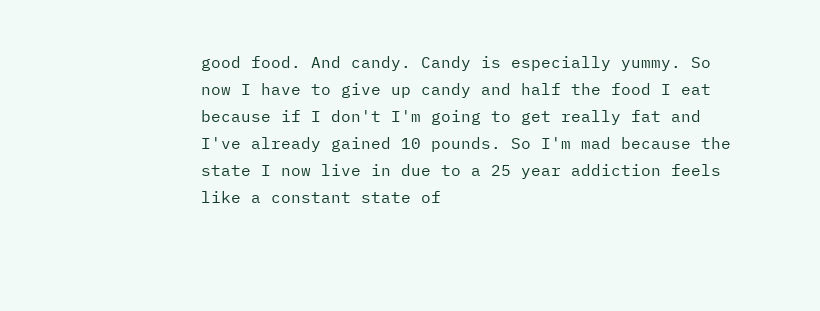good food. And candy. Candy is especially yummy. So now I have to give up candy and half the food I eat because if I don't I'm going to get really fat and I've already gained 10 pounds. So I'm mad because the state I now live in due to a 25 year addiction feels like a constant state of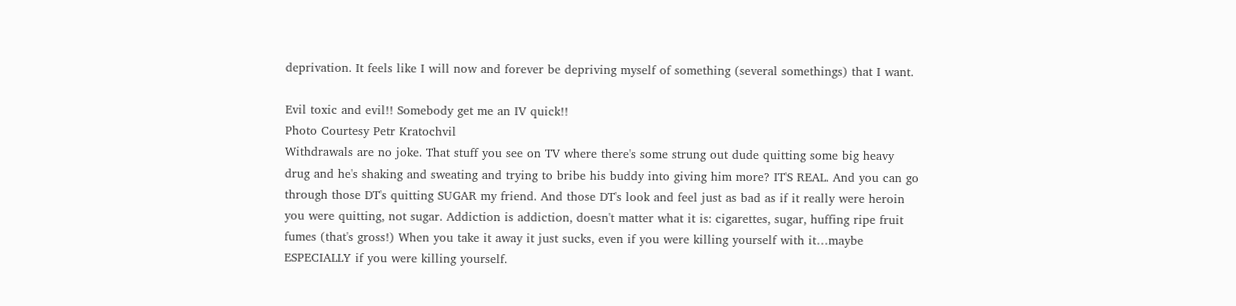deprivation. It feels like I will now and forever be depriving myself of something (several somethings) that I want.

Evil toxic and evil!! Somebody get me an IV quick!!
Photo Courtesy Petr Kratochvil
Withdrawals are no joke. That stuff you see on TV where there's some strung out dude quitting some big heavy drug and he's shaking and sweating and trying to bribe his buddy into giving him more? IT'S REAL. And you can go through those DT's quitting SUGAR my friend. And those DT's look and feel just as bad as if it really were heroin you were quitting, not sugar. Addiction is addiction, doesn't matter what it is: cigarettes, sugar, huffing ripe fruit fumes (that's gross!) When you take it away it just sucks, even if you were killing yourself with it…maybe ESPECIALLY if you were killing yourself.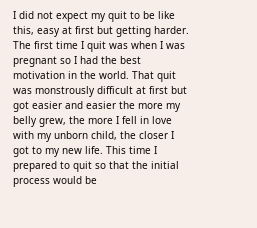I did not expect my quit to be like this, easy at first but getting harder. The first time I quit was when I was pregnant so I had the best motivation in the world. That quit was monstrously difficult at first but got easier and easier the more my belly grew, the more I fell in love with my unborn child, the closer I got to my new life. This time I prepared to quit so that the initial process would be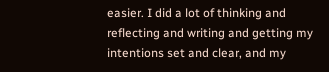easier. I did a lot of thinking and reflecting and writing and getting my intentions set and clear, and my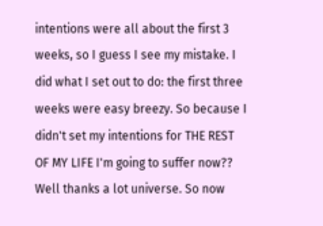intentions were all about the first 3 weeks, so I guess I see my mistake. I did what I set out to do: the first three weeks were easy breezy. So because I didn't set my intentions for THE REST OF MY LIFE I'm going to suffer now?? Well thanks a lot universe. So now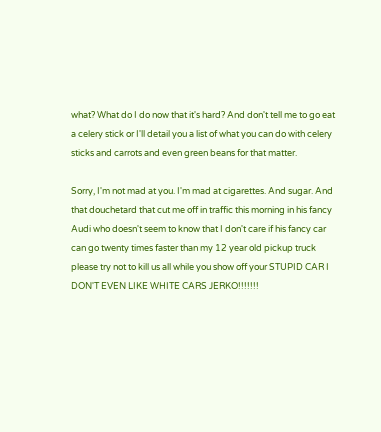what? What do I do now that it's hard? And don't tell me to go eat a celery stick or I'll detail you a list of what you can do with celery sticks and carrots and even green beans for that matter.

Sorry, I'm not mad at you. I'm mad at cigarettes. And sugar. And that douchetard that cut me off in traffic this morning in his fancy Audi who doesn't seem to know that I don't care if his fancy car can go twenty times faster than my 12 year old pickup truck please try not to kill us all while you show off your STUPID CAR I DON'T EVEN LIKE WHITE CARS JERKO!!!!!!!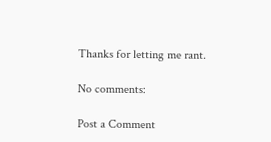Thanks for letting me rant.

No comments:

Post a Comment